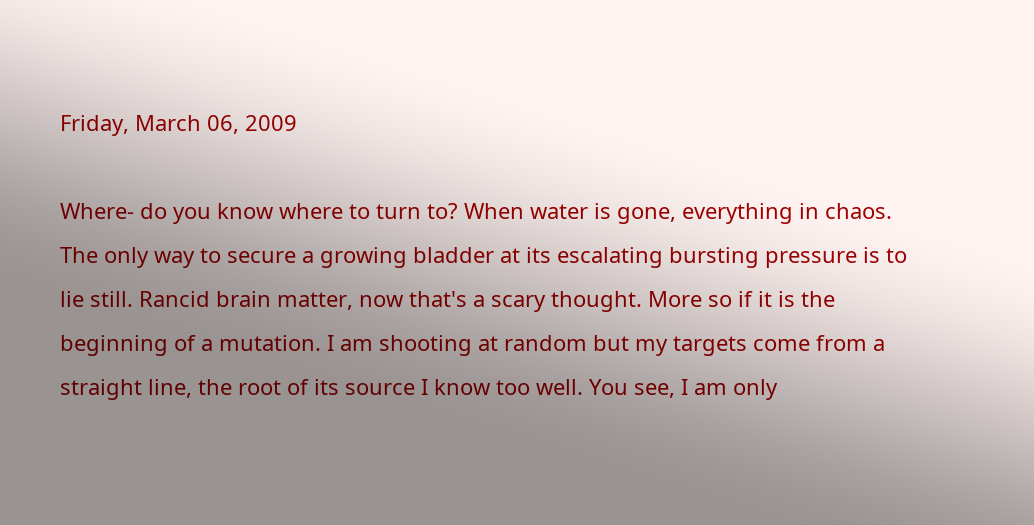Friday, March 06, 2009

Where- do you know where to turn to? When water is gone, everything in chaos. The only way to secure a growing bladder at its escalating bursting pressure is to lie still. Rancid brain matter, now that's a scary thought. More so if it is the beginning of a mutation. I am shooting at random but my targets come from a straight line, the root of its source I know too well. You see, I am only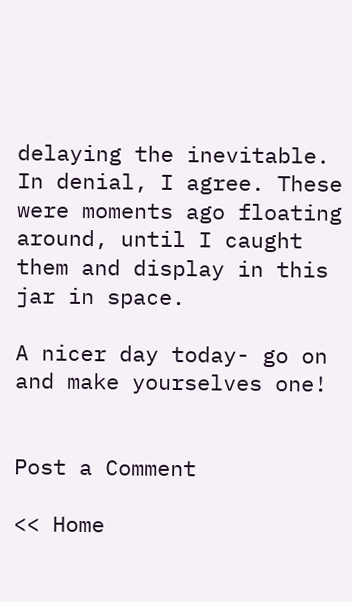delaying the inevitable. In denial, I agree. These were moments ago floating around, until I caught them and display in this jar in space.

A nicer day today- go on and make yourselves one!


Post a Comment

<< Home